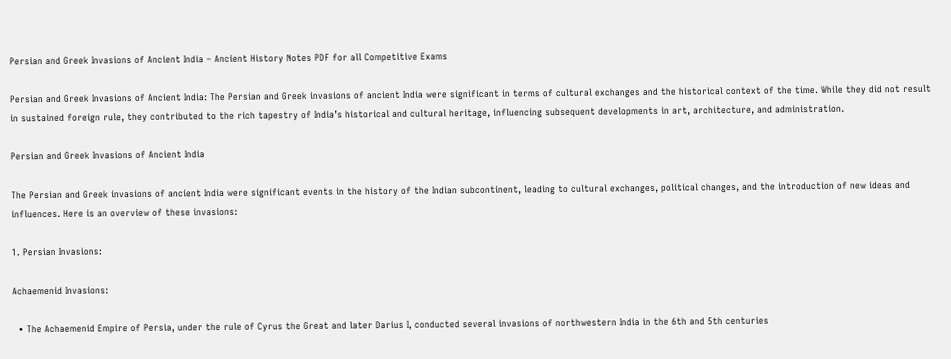Persian and Greek Invasions of Ancient India – Ancient History Notes PDF for all Competitive Exams

Persian and Greek Invasions of Ancient India: The Persian and Greek invasions of ancient India were significant in terms of cultural exchanges and the historical context of the time. While they did not result in sustained foreign rule, they contributed to the rich tapestry of India’s historical and cultural heritage, influencing subsequent developments in art, architecture, and administration.

Persian and Greek Invasions of Ancient India

The Persian and Greek invasions of ancient India were significant events in the history of the Indian subcontinent, leading to cultural exchanges, political changes, and the introduction of new ideas and influences. Here is an overview of these invasions:

1. Persian Invasions:

Achaemenid Invasions:

  • The Achaemenid Empire of Persia, under the rule of Cyrus the Great and later Darius I, conducted several invasions of northwestern India in the 6th and 5th centuries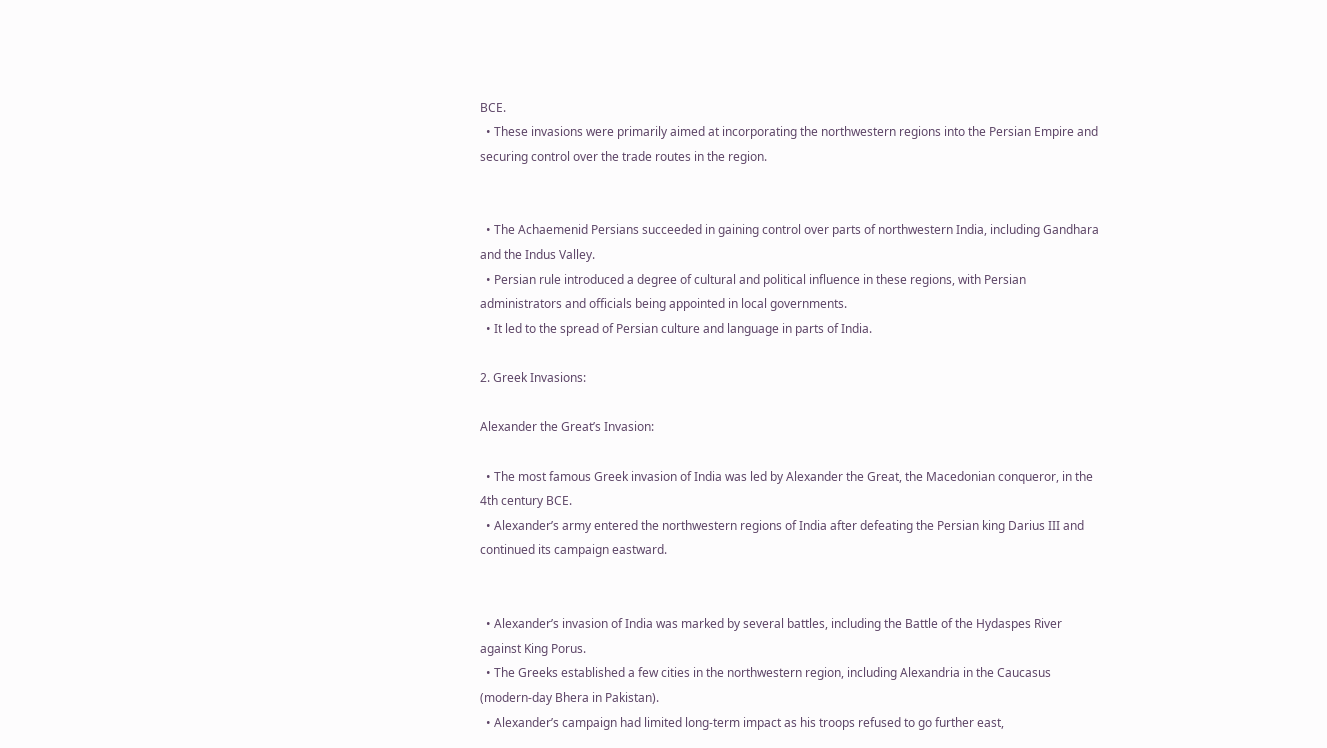BCE.
  • These invasions were primarily aimed at incorporating the northwestern regions into the Persian Empire and securing control over the trade routes in the region.


  • The Achaemenid Persians succeeded in gaining control over parts of northwestern India, including Gandhara and the Indus Valley.
  • Persian rule introduced a degree of cultural and political influence in these regions, with Persian administrators and officials being appointed in local governments.
  • It led to the spread of Persian culture and language in parts of India.

2. Greek Invasions:

Alexander the Great’s Invasion:

  • The most famous Greek invasion of India was led by Alexander the Great, the Macedonian conqueror, in the 4th century BCE.
  • Alexander’s army entered the northwestern regions of India after defeating the Persian king Darius III and continued its campaign eastward.


  • Alexander’s invasion of India was marked by several battles, including the Battle of the Hydaspes River against King Porus.
  • The Greeks established a few cities in the northwestern region, including Alexandria in the Caucasus (modern-day Bhera in Pakistan).
  • Alexander’s campaign had limited long-term impact as his troops refused to go further east,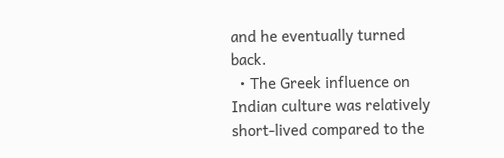and he eventually turned back.
  • The Greek influence on Indian culture was relatively short-lived compared to the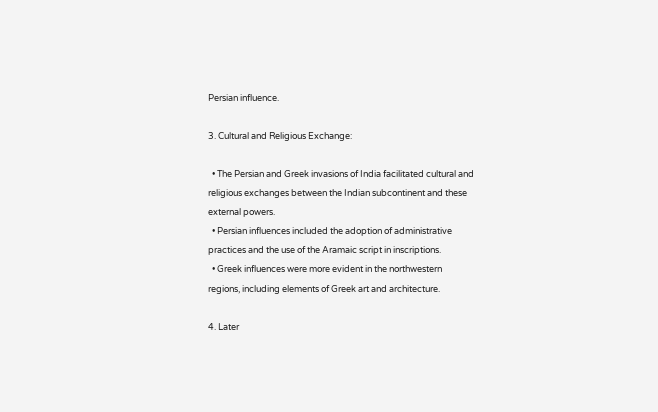Persian influence.

3. Cultural and Religious Exchange:

  • The Persian and Greek invasions of India facilitated cultural and religious exchanges between the Indian subcontinent and these external powers.
  • Persian influences included the adoption of administrative practices and the use of the Aramaic script in inscriptions.
  • Greek influences were more evident in the northwestern regions, including elements of Greek art and architecture.

4. Later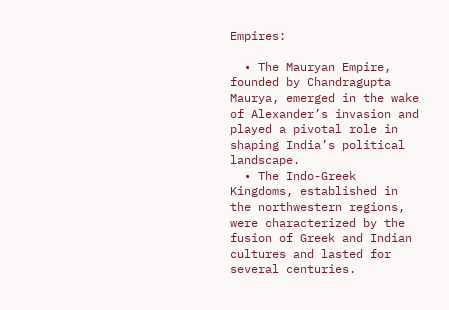Empires:

  • The Mauryan Empire, founded by Chandragupta Maurya, emerged in the wake of Alexander’s invasion and played a pivotal role in shaping India’s political landscape.
  • The Indo-Greek Kingdoms, established in the northwestern regions, were characterized by the fusion of Greek and Indian cultures and lasted for several centuries.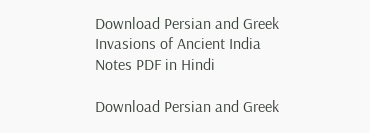Download Persian and Greek Invasions of Ancient India Notes PDF in Hindi

Download Persian and Greek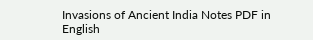Invasions of Ancient India Notes PDF in English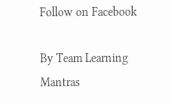Follow on Facebook

By Team Learning Mantras